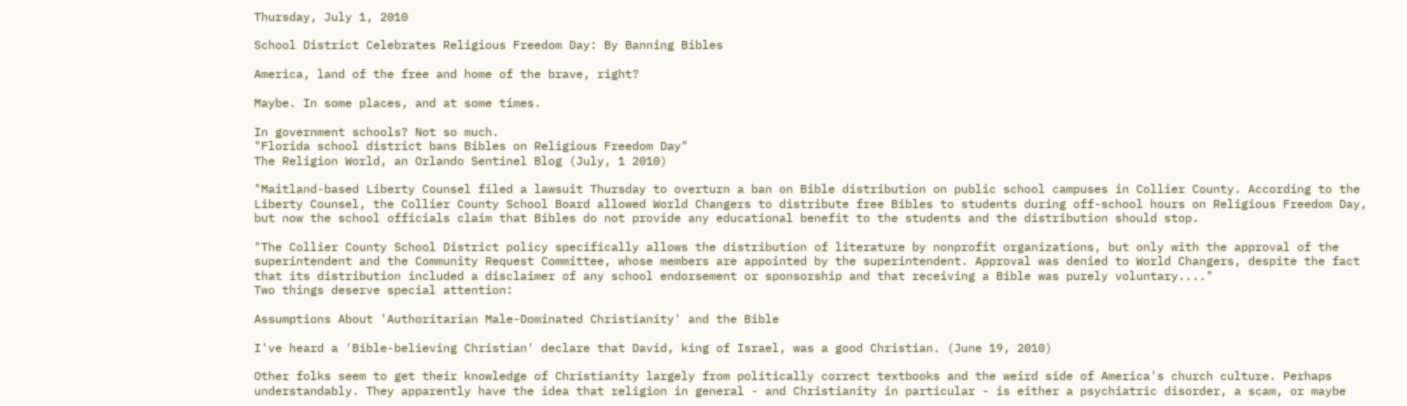Thursday, July 1, 2010

School District Celebrates Religious Freedom Day: By Banning Bibles

America, land of the free and home of the brave, right?

Maybe. In some places, and at some times.

In government schools? Not so much.
"Florida school district bans Bibles on Religious Freedom Day"
The Religion World, an Orlando Sentinel Blog (July, 1 2010)

"Maitland-based Liberty Counsel filed a lawsuit Thursday to overturn a ban on Bible distribution on public school campuses in Collier County. According to the Liberty Counsel, the Collier County School Board allowed World Changers to distribute free Bibles to students during off-school hours on Religious Freedom Day, but now the school officials claim that Bibles do not provide any educational benefit to the students and the distribution should stop.

"The Collier County School District policy specifically allows the distribution of literature by nonprofit organizations, but only with the approval of the superintendent and the Community Request Committee, whose members are appointed by the superintendent. Approval was denied to World Changers, despite the fact that its distribution included a disclaimer of any school endorsement or sponsorship and that receiving a Bible was purely voluntary...."
Two things deserve special attention:

Assumptions About 'Authoritarian Male-Dominated Christianity' and the Bible

I've heard a 'Bible-believing Christian' declare that David, king of Israel, was a good Christian. (June 19, 2010)

Other folks seem to get their knowledge of Christianity largely from politically correct textbooks and the weird side of America's church culture. Perhaps understandably. They apparently have the idea that religion in general - and Christianity in particular - is either a psychiatric disorder, a scam, or maybe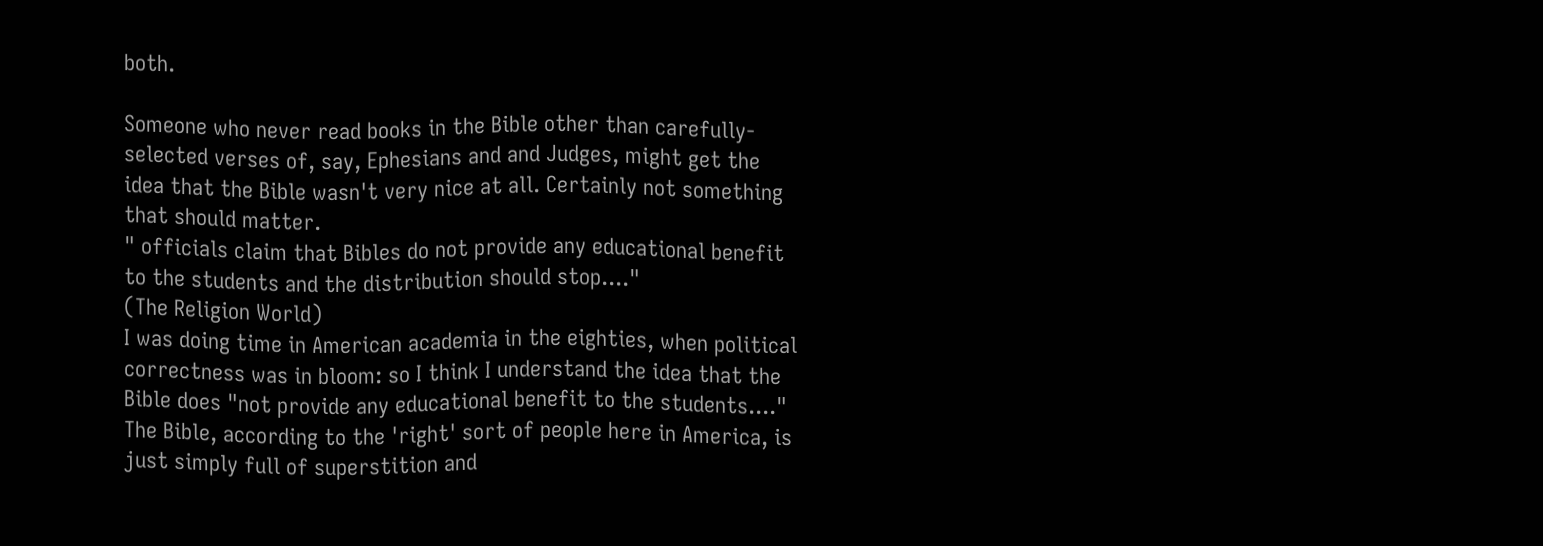both.

Someone who never read books in the Bible other than carefully-selected verses of, say, Ephesians and and Judges, might get the idea that the Bible wasn't very nice at all. Certainly not something that should matter.
" officials claim that Bibles do not provide any educational benefit to the students and the distribution should stop...."
(The Religion World)
I was doing time in American academia in the eighties, when political correctness was in bloom: so I think I understand the idea that the Bible does "not provide any educational benefit to the students...." The Bible, according to the 'right' sort of people here in America, is just simply full of superstition and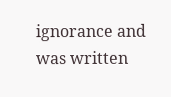ignorance and was written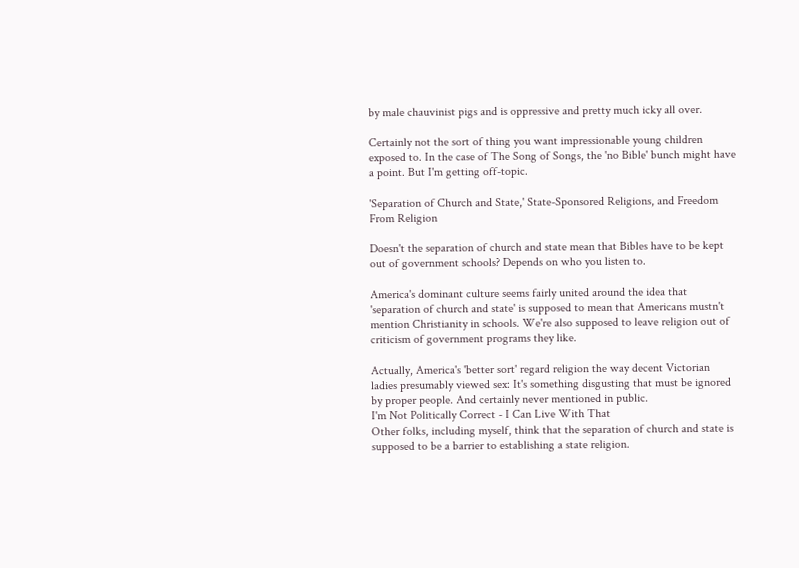by male chauvinist pigs and is oppressive and pretty much icky all over.

Certainly not the sort of thing you want impressionable young children exposed to. In the case of The Song of Songs, the 'no Bible' bunch might have a point. But I'm getting off-topic.

'Separation of Church and State,' State-Sponsored Religions, and Freedom From Religion

Doesn't the separation of church and state mean that Bibles have to be kept out of government schools? Depends on who you listen to.

America's dominant culture seems fairly united around the idea that 'separation of church and state' is supposed to mean that Americans mustn't mention Christianity in schools. We're also supposed to leave religion out of criticism of government programs they like.

Actually, America's 'better sort' regard religion the way decent Victorian ladies presumably viewed sex: It's something disgusting that must be ignored by proper people. And certainly never mentioned in public.
I'm Not Politically Correct - I Can Live With That
Other folks, including myself, think that the separation of church and state is supposed to be a barrier to establishing a state religion.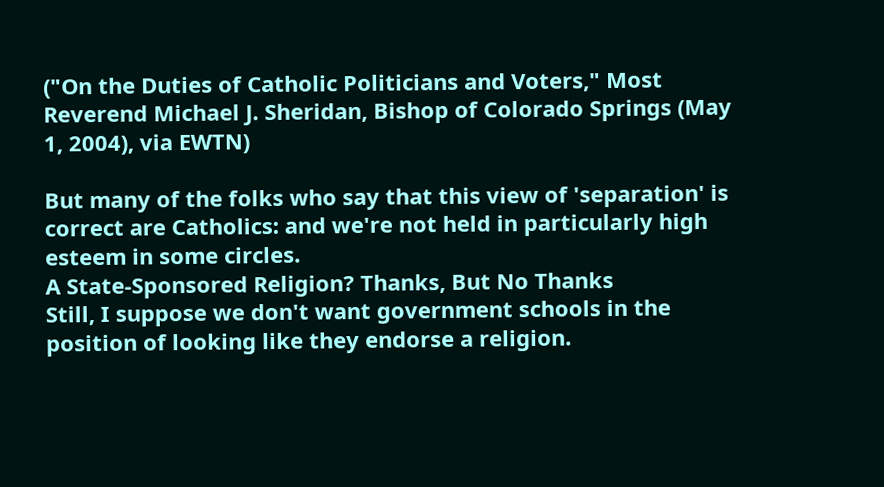("On the Duties of Catholic Politicians and Voters," Most Reverend Michael J. Sheridan, Bishop of Colorado Springs (May 1, 2004), via EWTN)

But many of the folks who say that this view of 'separation' is correct are Catholics: and we're not held in particularly high esteem in some circles.
A State-Sponsored Religion? Thanks, But No Thanks
Still, I suppose we don't want government schools in the position of looking like they endorse a religion.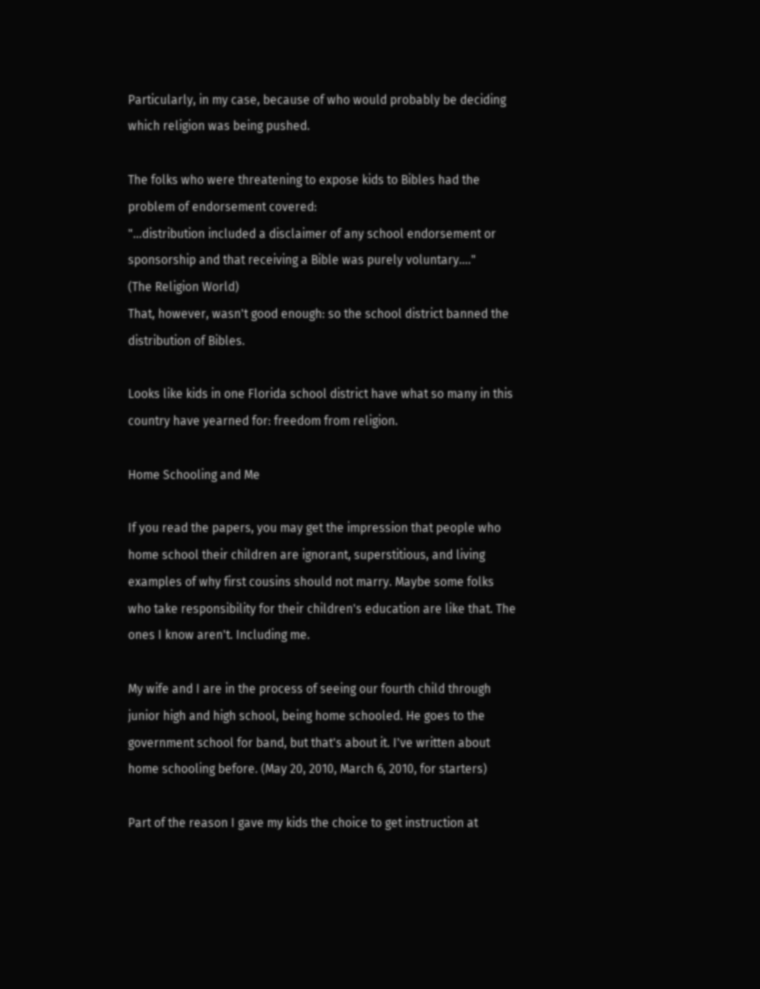Particularly, in my case, because of who would probably be deciding which religion was being pushed.

The folks who were threatening to expose kids to Bibles had the problem of endorsement covered:
"...distribution included a disclaimer of any school endorsement or sponsorship and that receiving a Bible was purely voluntary...."
(The Religion World)
That, however, wasn't good enough: so the school district banned the distribution of Bibles.

Looks like kids in one Florida school district have what so many in this country have yearned for: freedom from religion.

Home Schooling and Me

If you read the papers, you may get the impression that people who home school their children are ignorant, superstitious, and living examples of why first cousins should not marry. Maybe some folks who take responsibility for their children's education are like that. The ones I know aren't. Including me.

My wife and I are in the process of seeing our fourth child through junior high and high school, being home schooled. He goes to the government school for band, but that's about it. I've written about home schooling before. (May 20, 2010, March 6, 2010, for starters)

Part of the reason I gave my kids the choice to get instruction at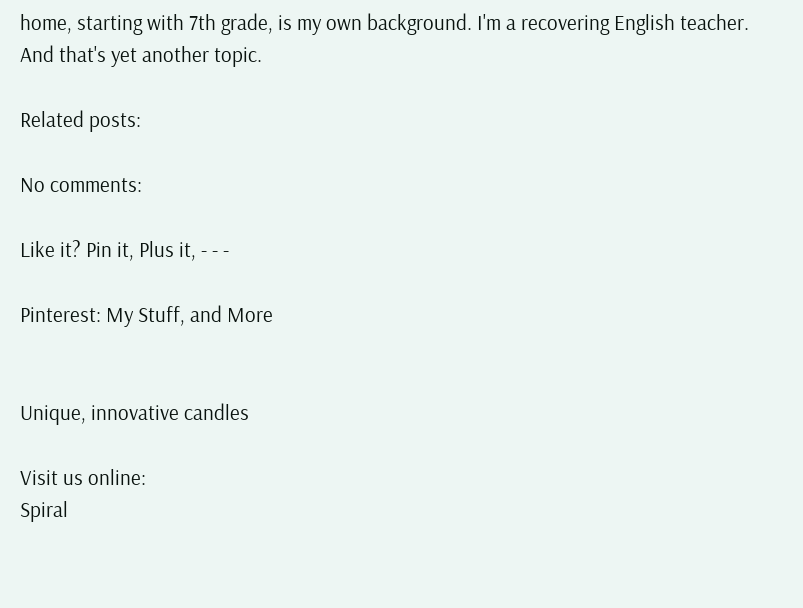home, starting with 7th grade, is my own background. I'm a recovering English teacher. And that's yet another topic.

Related posts:

No comments:

Like it? Pin it, Plus it, - - -

Pinterest: My Stuff, and More


Unique, innovative candles

Visit us online:
Spiral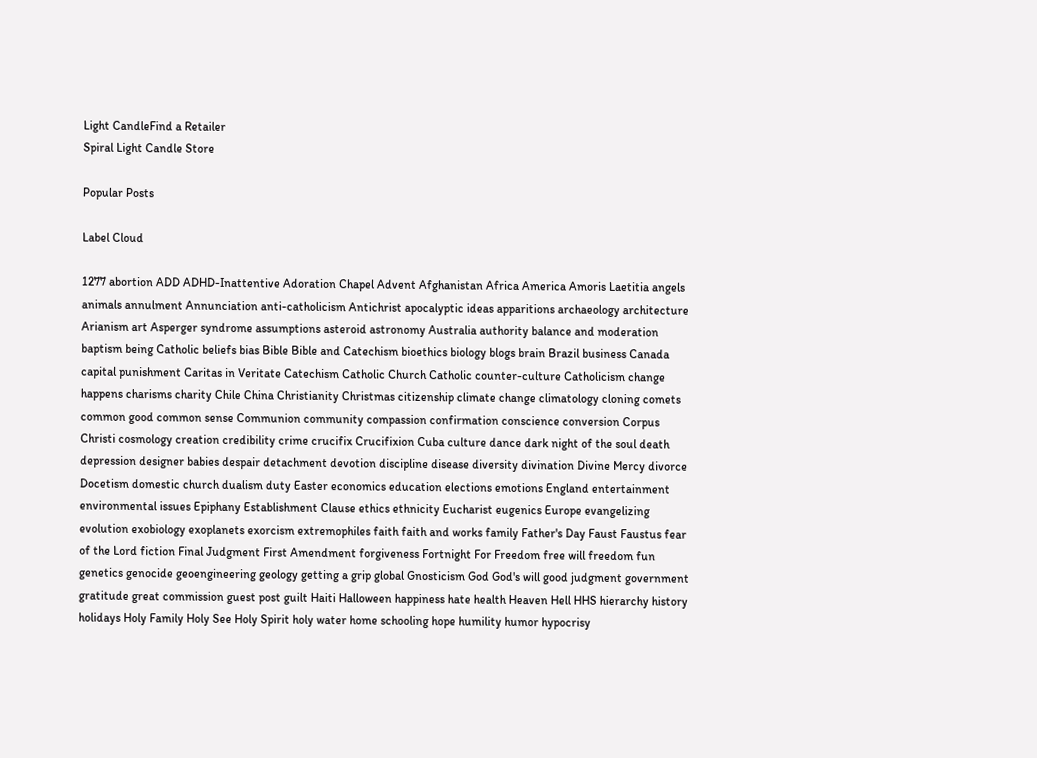Light CandleFind a Retailer
Spiral Light Candle Store

Popular Posts

Label Cloud

1277 abortion ADD ADHD-Inattentive Adoration Chapel Advent Afghanistan Africa America Amoris Laetitia angels animals annulment Annunciation anti-catholicism Antichrist apocalyptic ideas apparitions archaeology architecture Arianism art Asperger syndrome assumptions asteroid astronomy Australia authority balance and moderation baptism being Catholic beliefs bias Bible Bible and Catechism bioethics biology blogs brain Brazil business Canada capital punishment Caritas in Veritate Catechism Catholic Church Catholic counter-culture Catholicism change happens charisms charity Chile China Christianity Christmas citizenship climate change climatology cloning comets common good common sense Communion community compassion confirmation conscience conversion Corpus Christi cosmology creation credibility crime crucifix Crucifixion Cuba culture dance dark night of the soul death depression designer babies despair detachment devotion discipline disease diversity divination Divine Mercy divorce Docetism domestic church dualism duty Easter economics education elections emotions England entertainment environmental issues Epiphany Establishment Clause ethics ethnicity Eucharist eugenics Europe evangelizing evolution exobiology exoplanets exorcism extremophiles faith faith and works family Father's Day Faust Faustus fear of the Lord fiction Final Judgment First Amendment forgiveness Fortnight For Freedom free will freedom fun genetics genocide geoengineering geology getting a grip global Gnosticism God God's will good judgment government gratitude great commission guest post guilt Haiti Halloween happiness hate health Heaven Hell HHS hierarchy history holidays Holy Family Holy See Holy Spirit holy water home schooling hope humility humor hypocrisy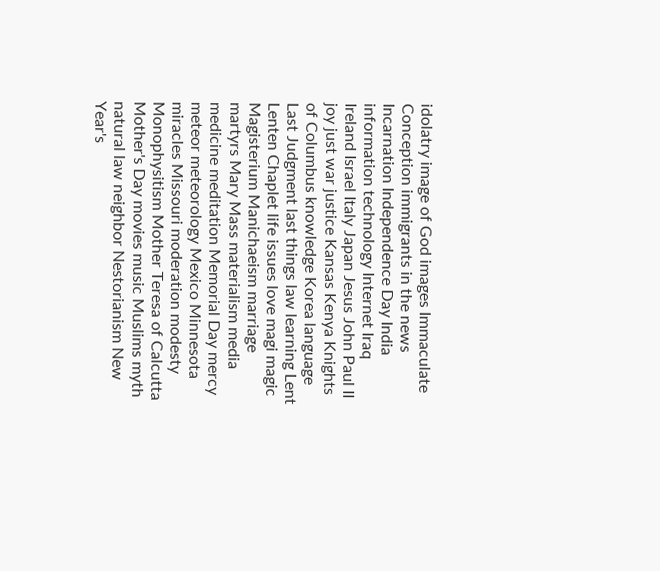idolatry image of God images Immaculate Conception immigrants in the news Incarnation Independence Day India information technology Internet Iraq Ireland Israel Italy Japan Jesus John Paul II joy just war justice Kansas Kenya Knights of Columbus knowledge Korea language Last Judgment last things law learning Lent Lenten Chaplet life issues love magi magic Magisterium Manichaeism marriage martyrs Mary Mass materialism media medicine meditation Memorial Day mercy meteor meteorology Mexico Minnesota miracles Missouri moderation modesty Monophysitism Mother Teresa of Calcutta Mother's Day movies music Muslims myth natural law neighbor Nestorianism New Year's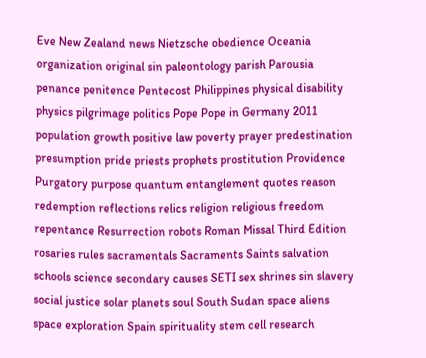Eve New Zealand news Nietzsche obedience Oceania organization original sin paleontology parish Parousia penance penitence Pentecost Philippines physical disability physics pilgrimage politics Pope Pope in Germany 2011 population growth positive law poverty prayer predestination presumption pride priests prophets prostitution Providence Purgatory purpose quantum entanglement quotes reason redemption reflections relics religion religious freedom repentance Resurrection robots Roman Missal Third Edition rosaries rules sacramentals Sacraments Saints salvation schools science secondary causes SETI sex shrines sin slavery social justice solar planets soul South Sudan space aliens space exploration Spain spirituality stem cell research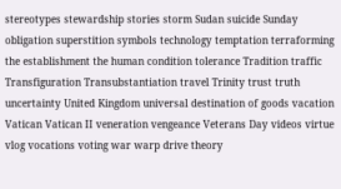stereotypes stewardship stories storm Sudan suicide Sunday obligation superstition symbols technology temptation terraforming the establishment the human condition tolerance Tradition traffic Transfiguration Transubstantiation travel Trinity trust truth uncertainty United Kingdom universal destination of goods vacation Vatican Vatican II veneration vengeance Veterans Day videos virtue vlog vocations voting war warp drive theory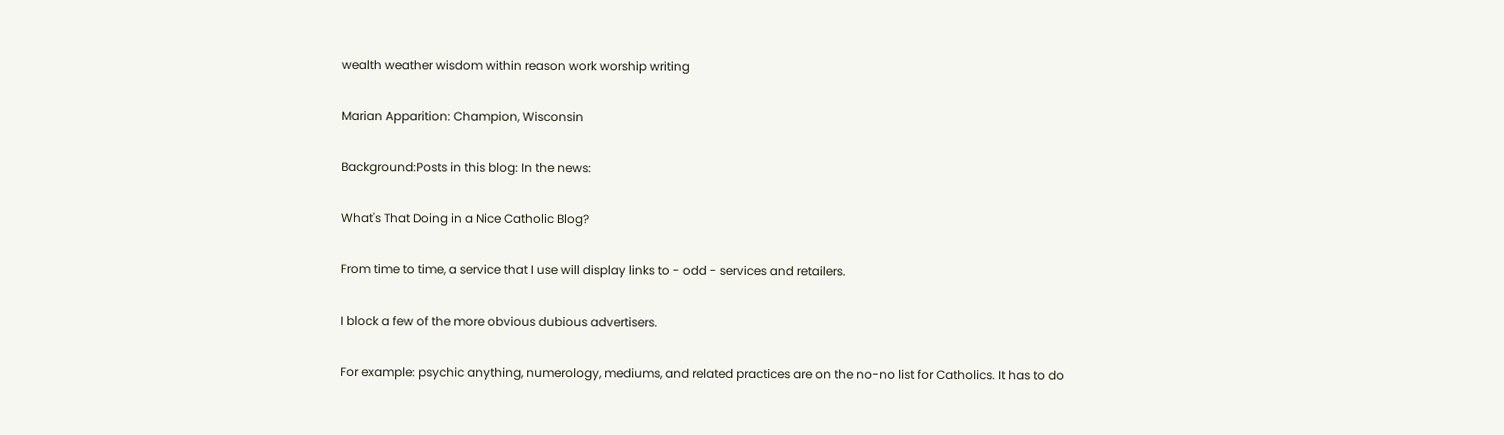wealth weather wisdom within reason work worship writing

Marian Apparition: Champion, Wisconsin

Background:Posts in this blog: In the news:

What's That Doing in a Nice Catholic Blog?

From time to time, a service that I use will display links to - odd - services and retailers.

I block a few of the more obvious dubious advertisers.

For example: psychic anything, numerology, mediums, and related practices are on the no-no list for Catholics. It has to do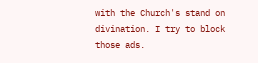with the Church's stand on divination. I try to block those ads.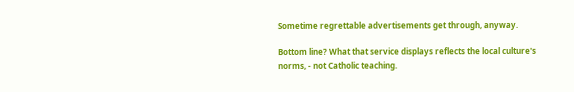Sometime regrettable advertisements get through, anyway.

Bottom line? What that service displays reflects the local culture's norms, - not Catholic teaching.